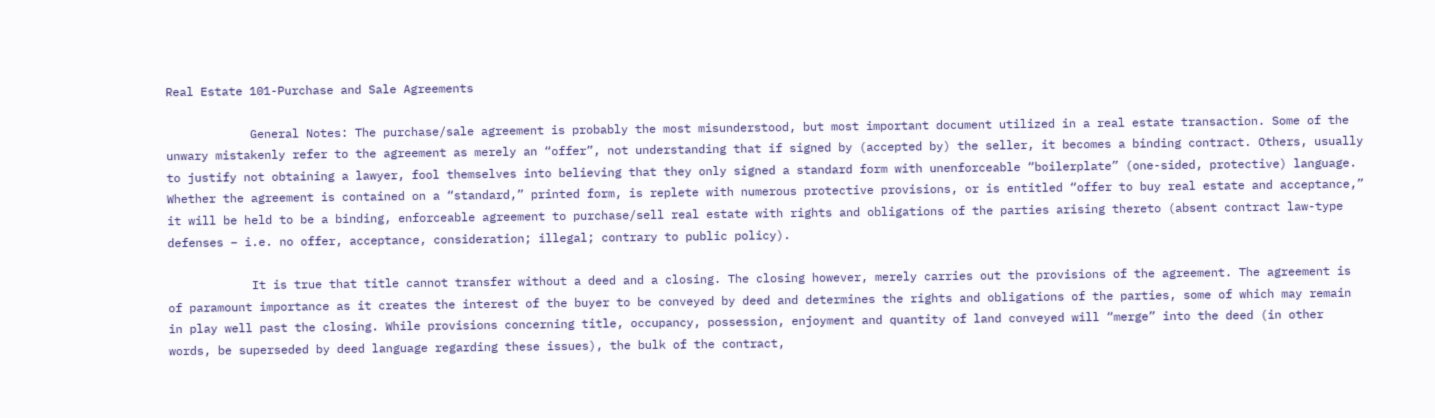Real Estate 101-Purchase and Sale Agreements

            General Notes: The purchase/sale agreement is probably the most misunderstood, but most important document utilized in a real estate transaction. Some of the unwary mistakenly refer to the agreement as merely an “offer”, not understanding that if signed by (accepted by) the seller, it becomes a binding contract. Others, usually to justify not obtaining a lawyer, fool themselves into believing that they only signed a standard form with unenforceable “boilerplate” (one-sided, protective) language. Whether the agreement is contained on a “standard,” printed form, is replete with numerous protective provisions, or is entitled “offer to buy real estate and acceptance,” it will be held to be a binding, enforceable agreement to purchase/sell real estate with rights and obligations of the parties arising thereto (absent contract law-type defenses – i.e. no offer, acceptance, consideration; illegal; contrary to public policy).

            It is true that title cannot transfer without a deed and a closing. The closing however, merely carries out the provisions of the agreement. The agreement is of paramount importance as it creates the interest of the buyer to be conveyed by deed and determines the rights and obligations of the parties, some of which may remain in play well past the closing. While provisions concerning title, occupancy, possession, enjoyment and quantity of land conveyed will “merge” into the deed (in other words, be superseded by deed language regarding these issues), the bulk of the contract,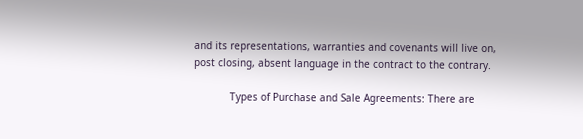and its representations, warranties and covenants will live on, post closing, absent language in the contract to the contrary.

            Types of Purchase and Sale Agreements: There are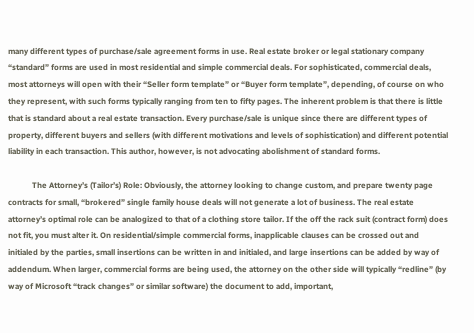many different types of purchase/sale agreement forms in use. Real estate broker or legal stationary company “standard” forms are used in most residential and simple commercial deals. For sophisticated, commercial deals, most attorneys will open with their “Seller form template” or “Buyer form template”, depending, of course on who they represent, with such forms typically ranging from ten to fifty pages. The inherent problem is that there is little that is standard about a real estate transaction. Every purchase/sale is unique since there are different types of property, different buyers and sellers (with different motivations and levels of sophistication) and different potential liability in each transaction. This author, however, is not advocating abolishment of standard forms.

            The Attorney’s (Tailor’s) Role: Obviously, the attorney looking to change custom, and prepare twenty page contracts for small, “brokered” single family house deals will not generate a lot of business. The real estate attorney’s optimal role can be analogized to that of a clothing store tailor. If the off the rack suit (contract form) does not fit, you must alter it. On residential/simple commercial forms, inapplicable clauses can be crossed out and initialed by the parties, small insertions can be written in and initialed, and large insertions can be added by way of addendum. When larger, commercial forms are being used, the attorney on the other side will typically “redline” (by way of Microsoft “track changes” or similar software) the document to add, important,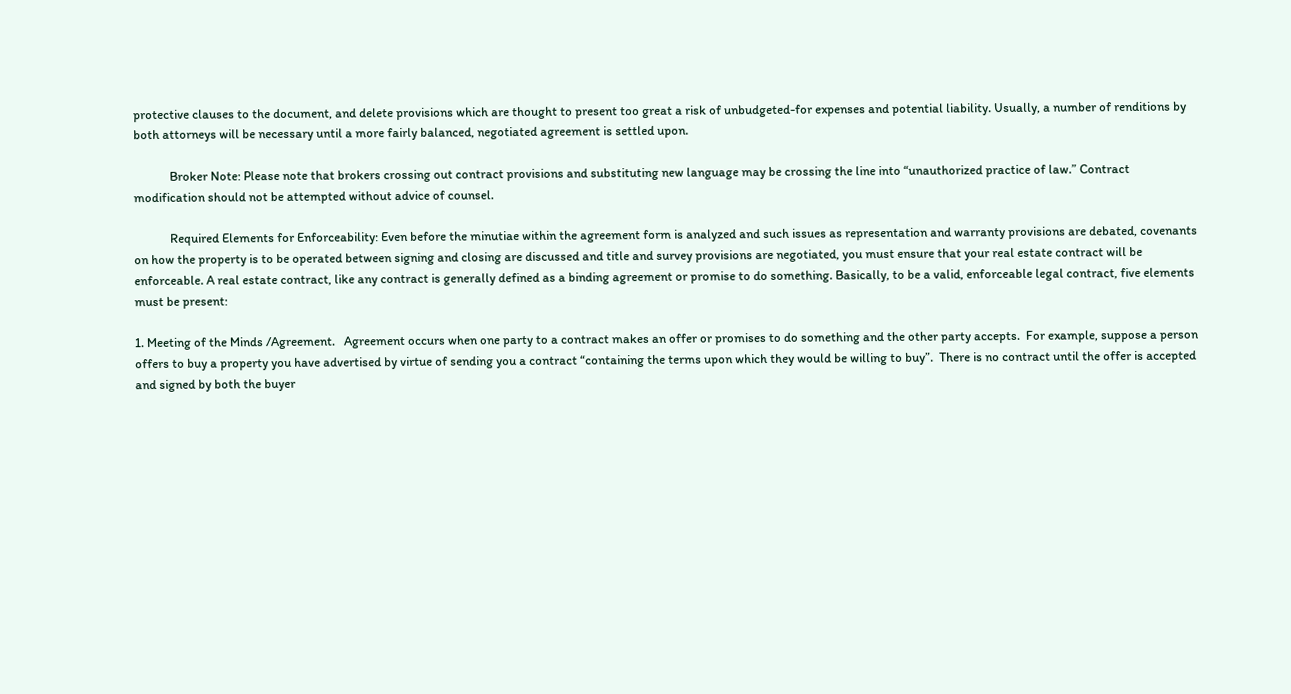protective clauses to the document, and delete provisions which are thought to present too great a risk of unbudgeted-for expenses and potential liability. Usually, a number of renditions by both attorneys will be necessary until a more fairly balanced, negotiated agreement is settled upon.

            Broker Note: Please note that brokers crossing out contract provisions and substituting new language may be crossing the line into “unauthorized practice of law.” Contract modification should not be attempted without advice of counsel.

            Required Elements for Enforceability: Even before the minutiae within the agreement form is analyzed and such issues as representation and warranty provisions are debated, covenants on how the property is to be operated between signing and closing are discussed and title and survey provisions are negotiated, you must ensure that your real estate contract will be enforceable. A real estate contract, like any contract is generally defined as a binding agreement or promise to do something. Basically, to be a valid, enforceable legal contract, five elements must be present:

1. Meeting of the Minds /Agreement.   Agreement occurs when one party to a contract makes an offer or promises to do something and the other party accepts.  For example, suppose a person offers to buy a property you have advertised by virtue of sending you a contract “containing the terms upon which they would be willing to buy”.  There is no contract until the offer is accepted and signed by both the buyer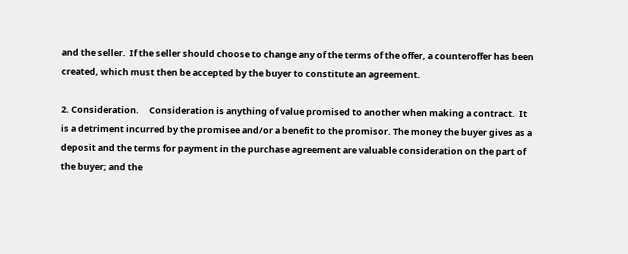and the seller.  If the seller should choose to change any of the terms of the offer, a counteroffer has been created, which must then be accepted by the buyer to constitute an agreement.

2. Consideration.     Consideration is anything of value promised to another when making a contract.  It is a detriment incurred by the promisee and/or a benefit to the promisor. The money the buyer gives as a deposit and the terms for payment in the purchase agreement are valuable consideration on the part of the buyer; and the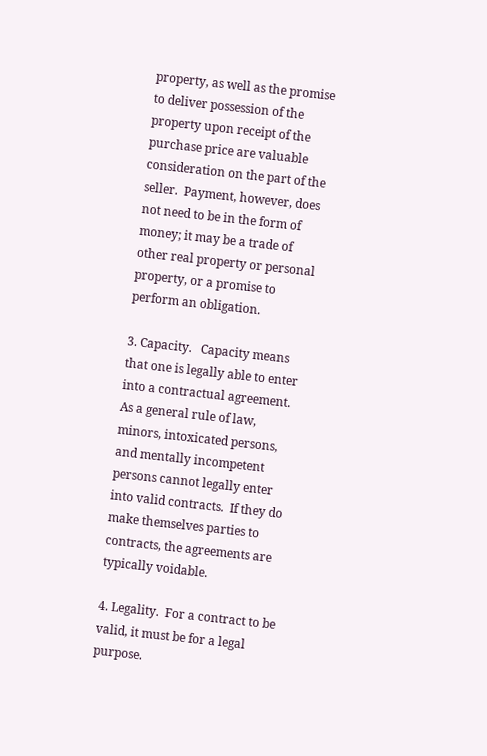property, as well as the promise to deliver possession of the property upon receipt of the purchase price are valuable consideration on the part of the seller.  Payment, however, does not need to be in the form of money; it may be a trade of other real property or personal property, or a promise to perform an obligation.

3. Capacity.   Capacity means that one is legally able to enter into a contractual agreement.  As a general rule of law, minors, intoxicated persons, and mentally incompetent persons cannot legally enter into valid contracts.  If they do make themselves parties to contracts, the agreements are typically voidable.

4. Legality.  For a contract to be valid, it must be for a legal purpose.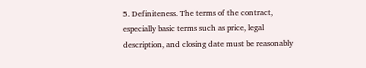5. Definiteness. The terms of the contract, especially basic terms such as price, legal description, and closing date must be reasonably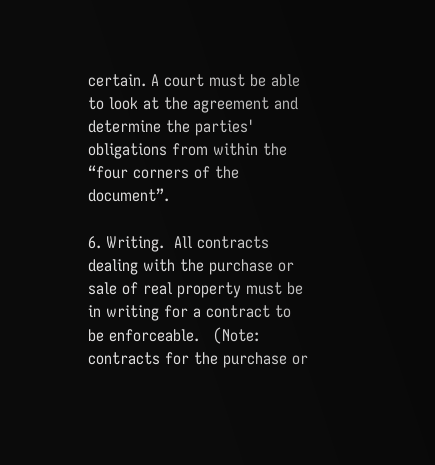certain. A court must be able to look at the agreement and determine the parties' obligations from within the “four corners of the document”.

6. Writing.  All contracts dealing with the purchase or sale of real property must be in writing for a contract to be enforceable.   (Note: contracts for the purchase or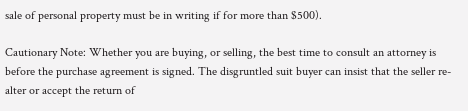sale of personal property must be in writing if for more than $500).

Cautionary Note: Whether you are buying, or selling, the best time to consult an attorney is before the purchase agreement is signed. The disgruntled suit buyer can insist that the seller re-alter or accept the return of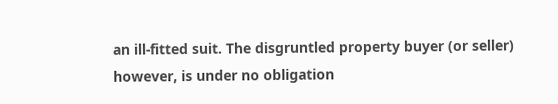an ill-fitted suit. The disgruntled property buyer (or seller) however, is under no obligation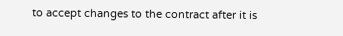to accept changes to the contract after it is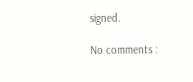signed.

No comments :